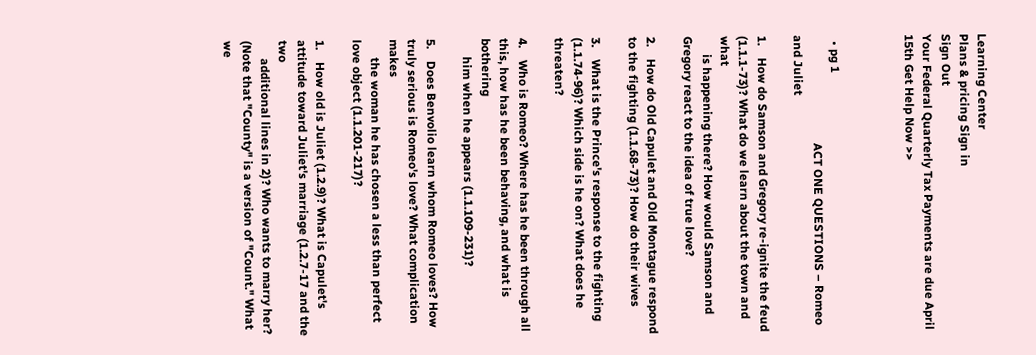Learning Center
Plans & pricing Sign in
Sign Out
Your Federal Quarterly Tax Payments are due April 15th Get Help Now >>



  • pg 1
                                    ACT ONE QUESTIONS – Romeo and Juliet

1.    How do Samson and Gregory re-ignite the feud (1.1.1-73)? What do we learn about the town and what
      is happening there? How would Samson and Gregory react to the idea of true love?

2.    How do Old Capulet and Old Montague respond to the fighting (1.1.68-73)? How do their wives

3.    What is the Prince's response to the fighting (1.1.74-96)? Which side is he on? What does he threaten?

4.    Who is Romeo? Where has he been through all this, how has he been behaving, and what is bothering
      him when he appears (1.1.109-231)?

5.    Does Benvolio learn whom Romeo loves? How truly serious is Romeo's love? What complication makes
      the woman he has chosen a less than perfect love object (1.1.201-217)?

1.    How old is Juliet (1.2.9)? What is Capulet's attitude toward Juliet's marriage (1.2.7-17 and the two
      additional lines in 2)? Who wants to marry her? (Note that "County" is a version of "Count." What we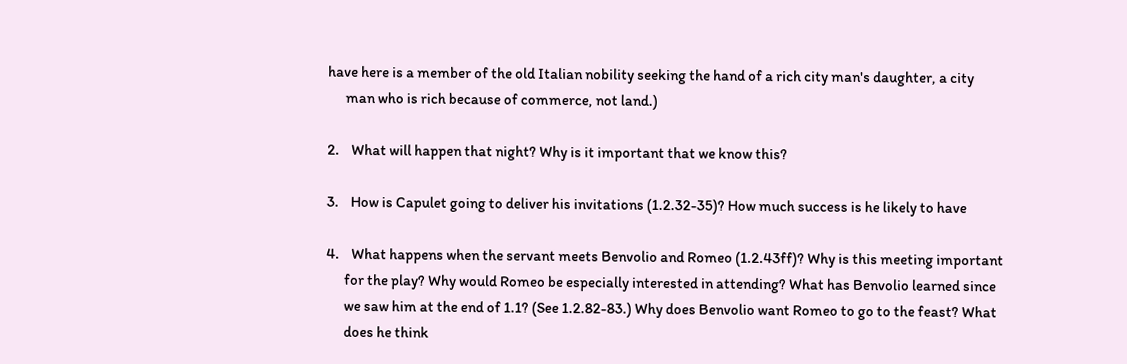have here is a member of the old Italian nobility seeking the hand of a rich city man's daughter, a city
      man who is rich because of commerce, not land.)

2.    What will happen that night? Why is it important that we know this?

3.    How is Capulet going to deliver his invitations (1.2.32-35)? How much success is he likely to have

4.    What happens when the servant meets Benvolio and Romeo (1.2.43ff)? Why is this meeting important
      for the play? Why would Romeo be especially interested in attending? What has Benvolio learned since
      we saw him at the end of 1.1? (See 1.2.82-83.) Why does Benvolio want Romeo to go to the feast? What
      does he think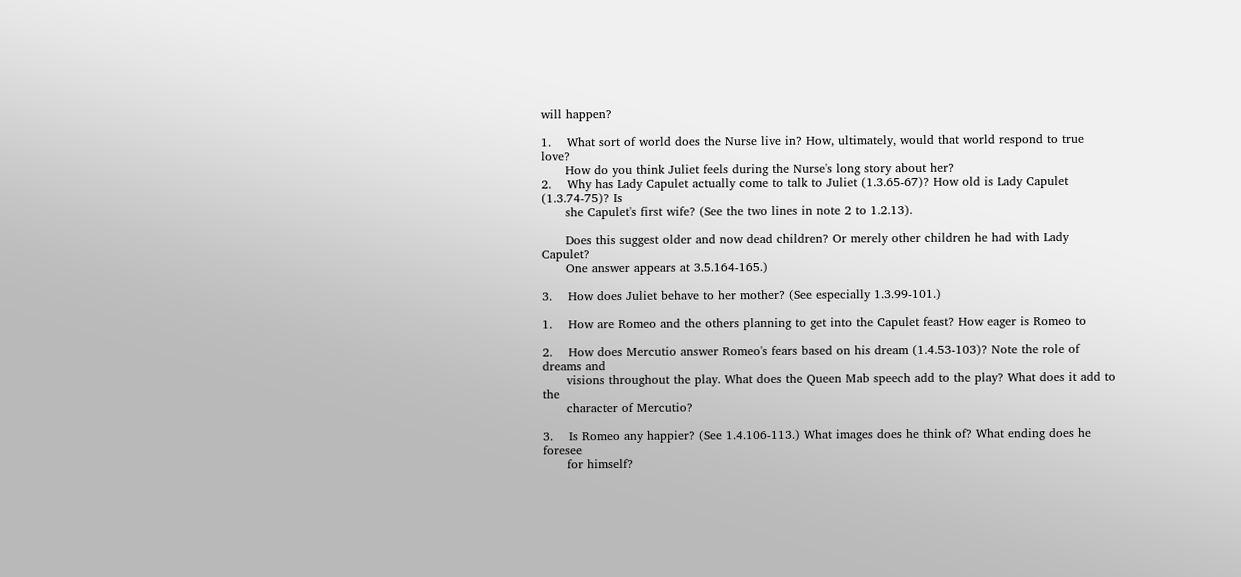will happen?

1.    What sort of world does the Nurse live in? How, ultimately, would that world respond to true love?
      How do you think Juliet feels during the Nurse's long story about her?
2.    Why has Lady Capulet actually come to talk to Juliet (1.3.65-67)? How old is Lady Capulet (1.3.74-75)? Is
      she Capulet's first wife? (See the two lines in note 2 to 1.2.13).

      Does this suggest older and now dead children? Or merely other children he had with Lady Capulet?
      One answer appears at 3.5.164-165.)

3.    How does Juliet behave to her mother? (See especially 1.3.99-101.)

1.    How are Romeo and the others planning to get into the Capulet feast? How eager is Romeo to

2.    How does Mercutio answer Romeo's fears based on his dream (1.4.53-103)? Note the role of dreams and
      visions throughout the play. What does the Queen Mab speech add to the play? What does it add to the
      character of Mercutio?

3.    Is Romeo any happier? (See 1.4.106-113.) What images does he think of? What ending does he foresee
      for himself?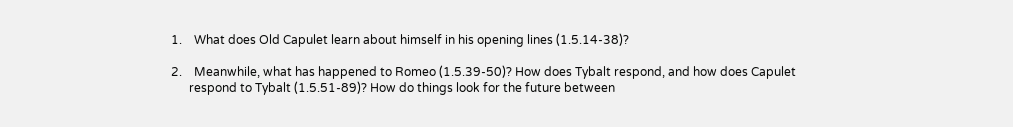1.    What does Old Capulet learn about himself in his opening lines (1.5.14-38)?

2.    Meanwhile, what has happened to Romeo (1.5.39-50)? How does Tybalt respond, and how does Capulet
      respond to Tybalt (1.5.51-89)? How do things look for the future between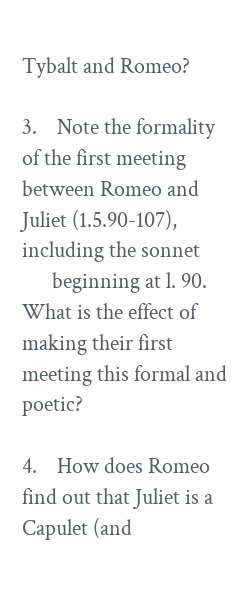Tybalt and Romeo?

3.    Note the formality of the first meeting between Romeo and Juliet (1.5.90-107), including the sonnet
      beginning at l. 90. What is the effect of making their first meeting this formal and poetic?

4.    How does Romeo find out that Juliet is a Capulet (and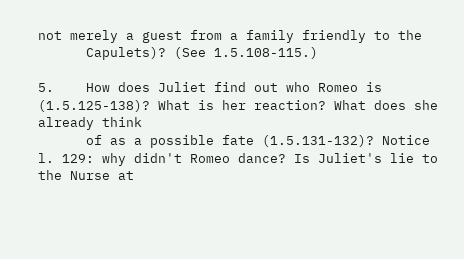not merely a guest from a family friendly to the
      Capulets)? (See 1.5.108-115.)

5.    How does Juliet find out who Romeo is (1.5.125-138)? What is her reaction? What does she already think
      of as a possible fate (1.5.131-132)? Notice l. 129: why didn't Romeo dance? Is Juliet's lie to the Nurse at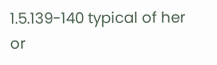1.5.139-140 typical of her or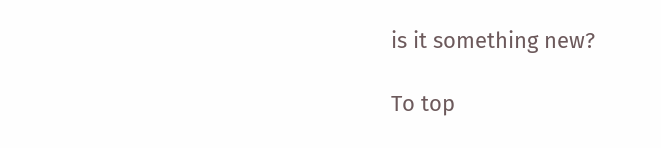is it something new?

To top